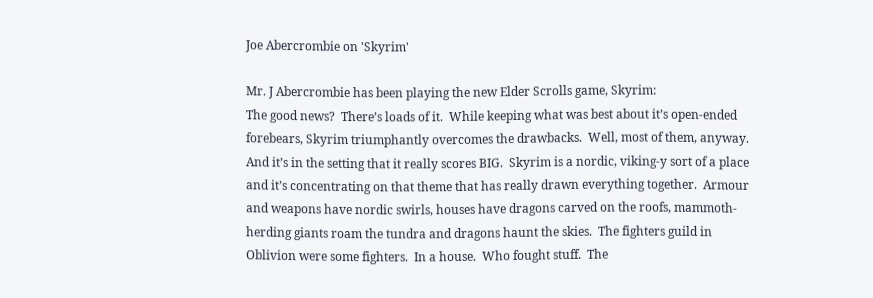Joe Abercrombie on 'Skyrim'

Mr. J Abercrombie has been playing the new Elder Scrolls game, Skyrim:
The good news?  There’s loads of it.  While keeping what was best about it’s open-ended forebears, Skyrim triumphantly overcomes the drawbacks.  Well, most of them, anyway.  And it’s in the setting that it really scores BIG.  Skyrim is a nordic, viking-y sort of a place and it’s concentrating on that theme that has really drawn everything together.  Armour and weapons have nordic swirls, houses have dragons carved on the roofs, mammoth-herding giants roam the tundra and dragons haunt the skies.  The fighters guild in Oblivion were some fighters.  In a house.  Who fought stuff.  The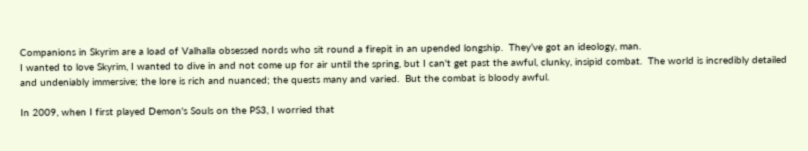Companions in Skyrim are a load of Valhalla obsessed nords who sit round a firepit in an upended longship.  They’ve got an ideology, man.
I wanted to love Skyrim, I wanted to dive in and not come up for air until the spring, but I can't get past the awful, clunky, insipid combat.  The world is incredibly detailed and undeniably immersive; the lore is rich and nuanced; the quests many and varied.  But the combat is bloody awful.

In 2009, when I first played Demon's Souls on the PS3, I worried that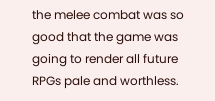the melee combat was so good that the game was going to render all future RPGs pale and worthless.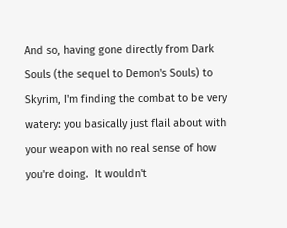And so, having gone directly from Dark Souls (the sequel to Demon's Souls) to Skyrim, I'm finding the combat to be very watery: you basically just flail about with your weapon with no real sense of how you're doing.  It wouldn't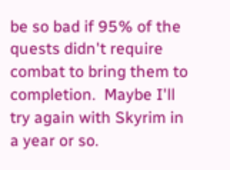be so bad if 95% of the quests didn't require combat to bring them to completion.  Maybe I'll try again with Skyrim in a year or so.